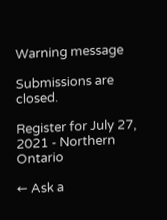Warning message

Submissions are closed.

Register for July 27, 2021 - Northern Ontario

← Ask a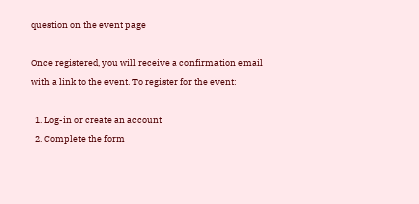question on the event page

Once registered, you will receive a confirmation email with a link to the event. To register for the event:

  1. Log-in or create an account
  2. Complete the form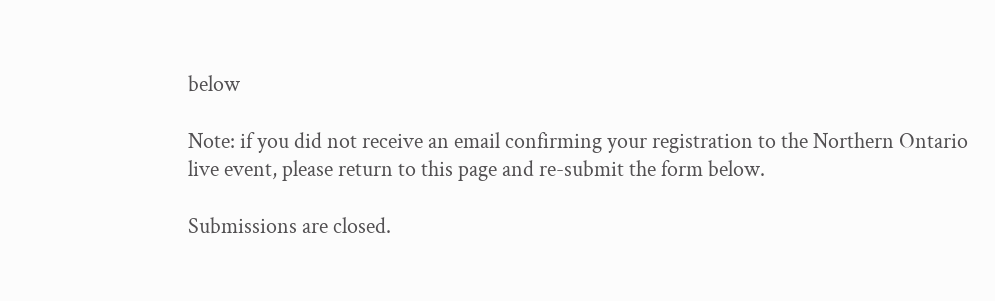below

Note: if you did not receive an email confirming your registration to the Northern Ontario live event, please return to this page and re-submit the form below.

Submissions are closed.